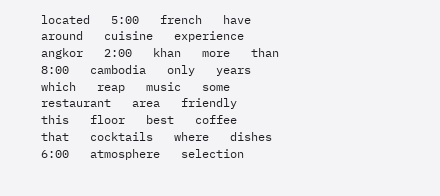located   5:00   french   have   around   cuisine   experience   angkor   2:00   khan   more   than   8:00   cambodia   only   years   which   reap   music   some   restaurant   area   friendly   this   floor   best   coffee   that   cocktails   where   dishes   6:00   atmosphere   selection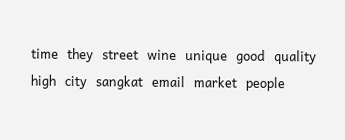time   they   street   wine   unique   good   quality   high   city   sangkat   email   market   people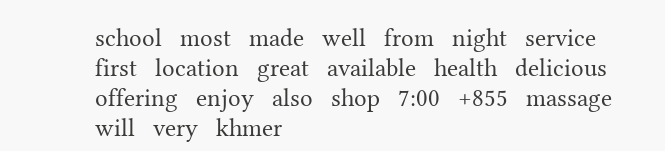school   most   made   well   from   night   service   first   location   great   available   health   delicious   offering   enjoy   also   shop   7:00   +855   massage   will   very   khmer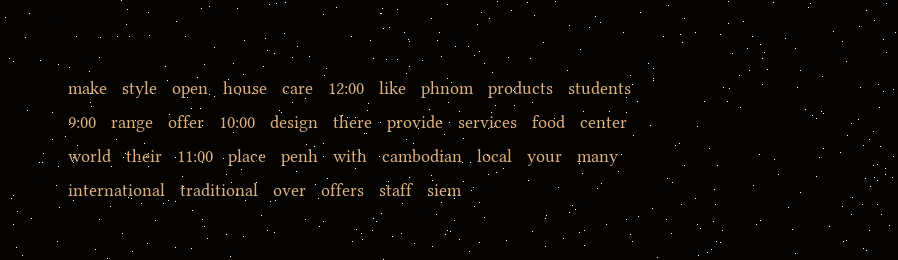make   style   open   house   care   12:00   like   phnom   products   students   9:00   range   offer   10:00   design   there   provide   services   food   center   world   their   11:00   place   penh   with   cambodian   local   your   many   international   traditional   over   offers   staff   siem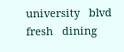university   blvd   fresh   dining